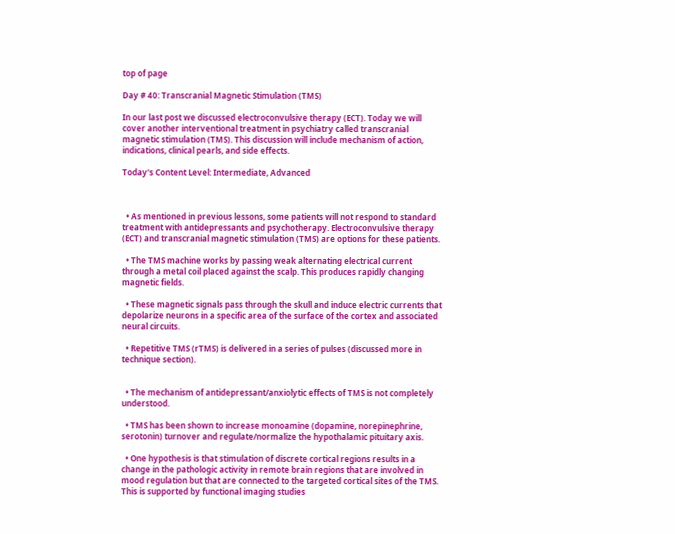top of page

Day # 40: Transcranial Magnetic Stimulation (TMS)

In our last post we discussed electroconvulsive therapy (ECT). Today we will cover another interventional treatment in psychiatry called transcranial magnetic stimulation (TMS). This discussion will include mechanism of action, indications, clinical pearls, and side effects.

Today's Content Level: Intermediate, Advanced



  • As mentioned in previous lessons, some patients will not respond to standard treatment with antidepressants and psychotherapy. Electroconvulsive therapy (ECT) and transcranial magnetic stimulation (TMS) are options for these patients.

  • The TMS machine works by passing weak alternating electrical current through a metal coil placed against the scalp. This produces rapidly changing magnetic fields.

  • These magnetic signals pass through the skull and induce electric currents that depolarize neurons in a specific area of the surface of the cortex and associated neural circuits.

  • Repetitive TMS (rTMS) is delivered in a series of pulses (discussed more in technique section).


  • The mechanism of antidepressant/anxiolytic effects of TMS is not completely understood.

  • TMS has been shown to increase monoamine (dopamine, norepinephrine, serotonin) turnover and regulate/normalize the hypothalamic pituitary axis.

  • One hypothesis is that stimulation of discrete cortical regions results in a change in the pathologic activity in remote brain regions that are involved in mood regulation but that are connected to the targeted cortical sites of the TMS. This is supported by functional imaging studies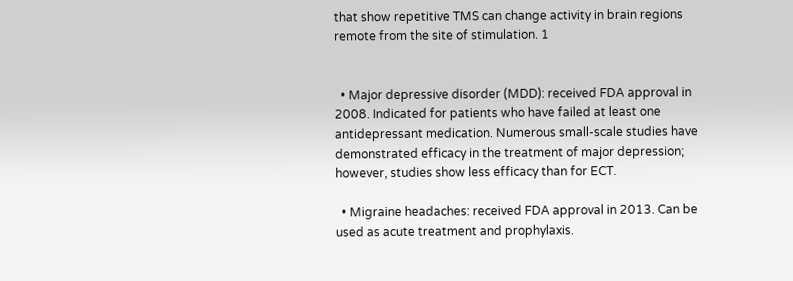that show repetitive TMS can change activity in brain regions remote from the site of stimulation. 1


  • Major depressive disorder (MDD): received FDA approval in 2008. Indicated for patients who have failed at least one antidepressant medication. Numerous small-scale studies have demonstrated efficacy in the treatment of major depression; however, studies show less efficacy than for ECT.

  • Migraine headaches: received FDA approval in 2013. Can be used as acute treatment and prophylaxis.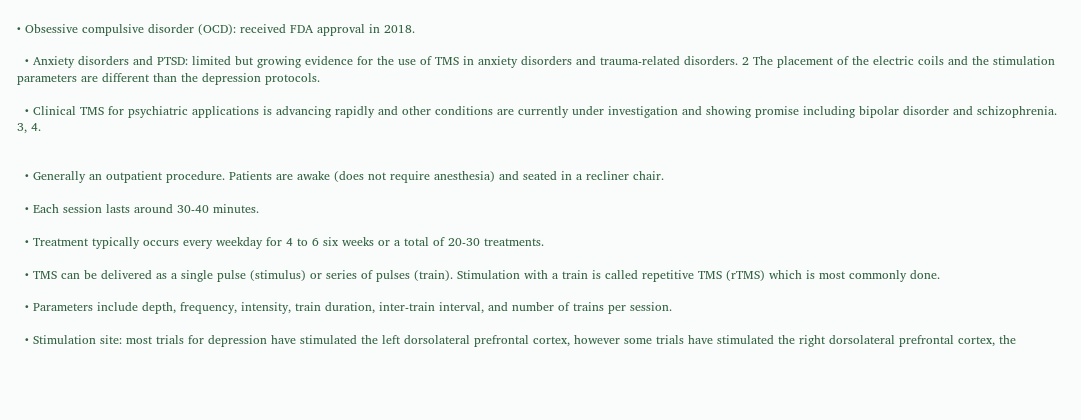• Obsessive compulsive disorder (OCD): received FDA approval in 2018.

  • Anxiety disorders and PTSD: limited but growing evidence for the use of TMS in anxiety disorders and trauma-related disorders. 2 The placement of the electric coils and the stimulation parameters are different than the depression protocols.

  • Clinical TMS for psychiatric applications is advancing rapidly and other conditions are currently under investigation and showing promise including bipolar disorder and schizophrenia. 3, 4.


  • Generally an outpatient procedure. Patients are awake (does not require anesthesia) and seated in a recliner chair.

  • Each session lasts around 30-40 minutes.

  • Treatment typically occurs every weekday for 4 to 6 six weeks or a total of 20-30 treatments.

  • TMS can be delivered as a single pulse (stimulus) or series of pulses (train). Stimulation with a train is called repetitive TMS (rTMS) which is most commonly done.

  • Parameters include depth, frequency, intensity, train duration, inter-train interval, and number of trains per session.

  • Stimulation site: most trials for depression have stimulated the left dorsolateral prefrontal cortex, however some trials have stimulated the right dorsolateral prefrontal cortex, the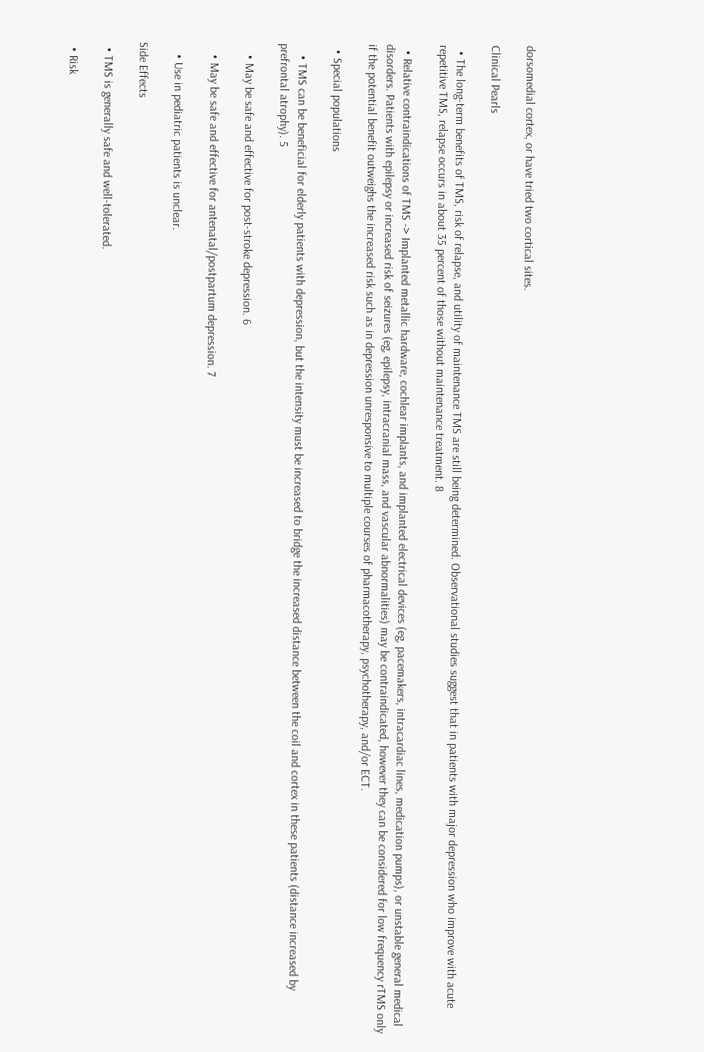dorsomedial cortex, or have tried two cortical sites.

Clinical Pearls

  • The long-term benefits of TMS, risk of relapse, and utility of maintenance TMS are still being determined. Observational studies suggest that in patients with major depression who improve with acute repetitive TMS, relapse occurs in about 35 percent of those without maintenance treatment. 8

  • Relative contraindications of TMS -> Implanted metallic hardware, cochlear implants, and implanted electrical devices (eg, pacemakers, intracardiac lines, medication pumps), or unstable general medical disorders. Patients with epilepsy or increased risk of seizures (eg, epilepsy, intracranial mass, and vascular abnormalities) may be contraindicated, however they can be considered for low frequency rTMS only if the potential benefit outweighs the increased risk such as in depression unresponsive to multiple courses of pharmacotherapy, psychotherapy, and/or ECT.

  • Special populations

    • TMS can be beneficial for elderly patients with depression, but the intensity must be increased to bridge the increased distance between the coil and cortex in these patients (distance increased by prefrontal atrophy). 5

    • May be safe and effective for post-stroke depression. 6

    • May be safe and effective for antenatal/postpartum depression. 7

    • Use in pediatric patients is unclear.

Side Effects

  • TMS is generally safe and well-tolerated.

  • Risk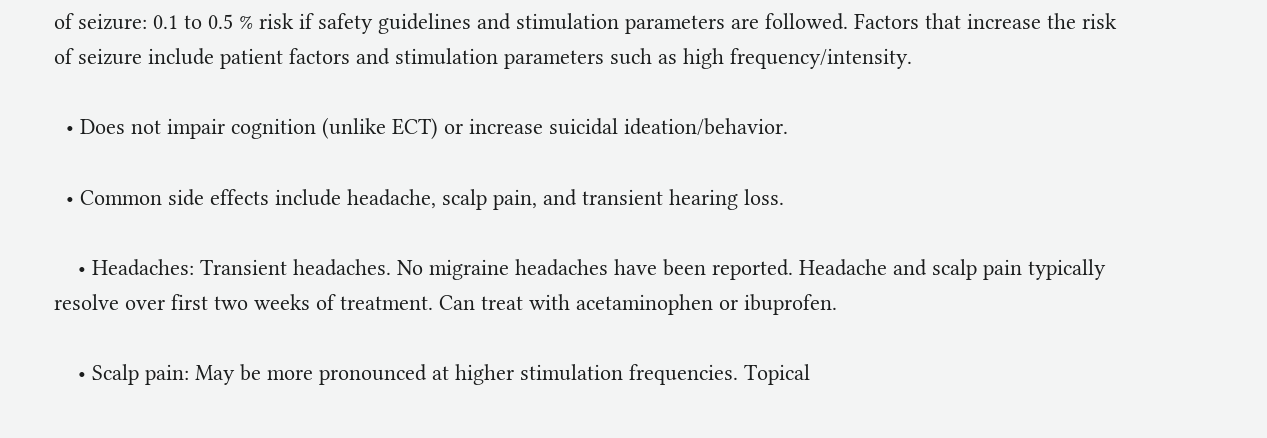of seizure: 0.1 to 0.5 % risk if safety guidelines and stimulation parameters are followed. Factors that increase the risk of seizure include patient factors and stimulation parameters such as high frequency/intensity.

  • Does not impair cognition (unlike ECT) or increase suicidal ideation/behavior.

  • Common side effects include headache, scalp pain, and transient hearing loss.

    • Headaches: Transient headaches. No migraine headaches have been reported. Headache and scalp pain typically resolve over first two weeks of treatment. Can treat with acetaminophen or ibuprofen.

    • Scalp pain: May be more pronounced at higher stimulation frequencies. Topical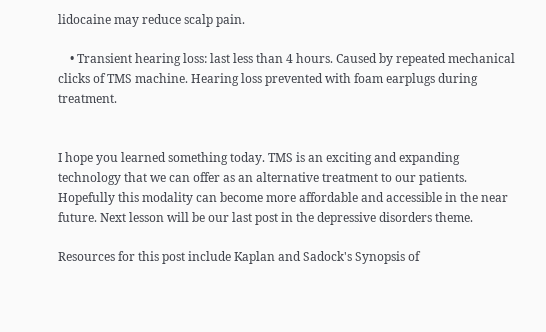lidocaine may reduce scalp pain.

    • Transient hearing loss: last less than 4 hours. Caused by repeated mechanical clicks of TMS machine. Hearing loss prevented with foam earplugs during treatment.


I hope you learned something today. TMS is an exciting and expanding technology that we can offer as an alternative treatment to our patients. Hopefully this modality can become more affordable and accessible in the near future. Next lesson will be our last post in the depressive disorders theme.

Resources for this post include Kaplan and Sadock's Synopsis of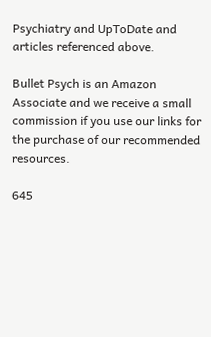Psychiatry and UpToDate and articles referenced above.

Bullet Psych is an Amazon Associate and we receive a small commission if you use our links for the purchase of our recommended resources.

645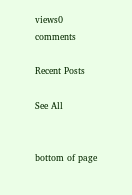views0 comments

Recent Posts

See All


bottom of page